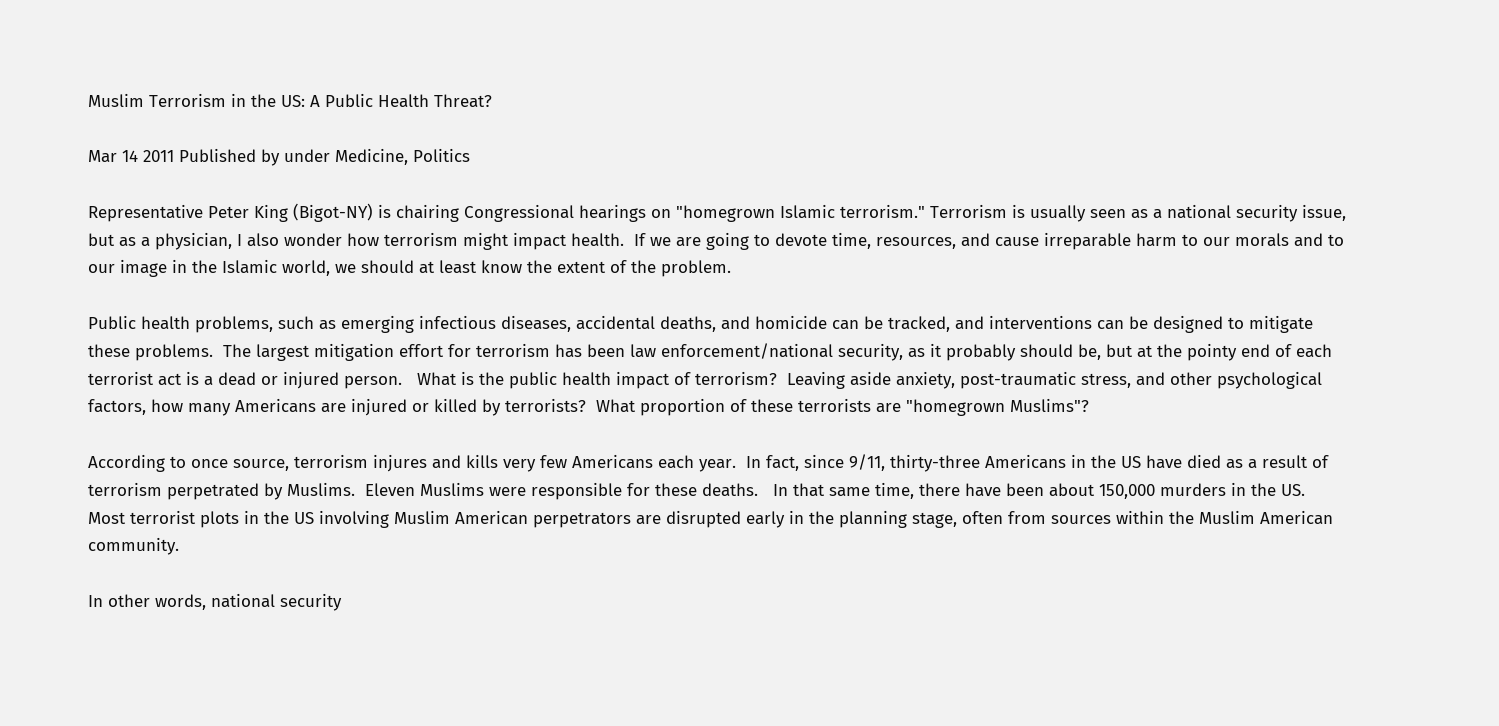Muslim Terrorism in the US: A Public Health Threat?

Mar 14 2011 Published by under Medicine, Politics

Representative Peter King (Bigot-NY) is chairing Congressional hearings on "homegrown Islamic terrorism." Terrorism is usually seen as a national security issue, but as a physician, I also wonder how terrorism might impact health.  If we are going to devote time, resources, and cause irreparable harm to our morals and to our image in the Islamic world, we should at least know the extent of the problem.

Public health problems, such as emerging infectious diseases, accidental deaths, and homicide can be tracked, and interventions can be designed to mitigate these problems.  The largest mitigation effort for terrorism has been law enforcement/national security, as it probably should be, but at the pointy end of each terrorist act is a dead or injured person.   What is the public health impact of terrorism?  Leaving aside anxiety, post-traumatic stress, and other psychological factors, how many Americans are injured or killed by terrorists?  What proportion of these terrorists are "homegrown Muslims"?

According to once source, terrorism injures and kills very few Americans each year.  In fact, since 9/11, thirty-three Americans in the US have died as a result of terrorism perpetrated by Muslims.  Eleven Muslims were responsible for these deaths.   In that same time, there have been about 150,000 murders in the US.  Most terrorist plots in the US involving Muslim American perpetrators are disrupted early in the planning stage, often from sources within the Muslim American community.

In other words, national security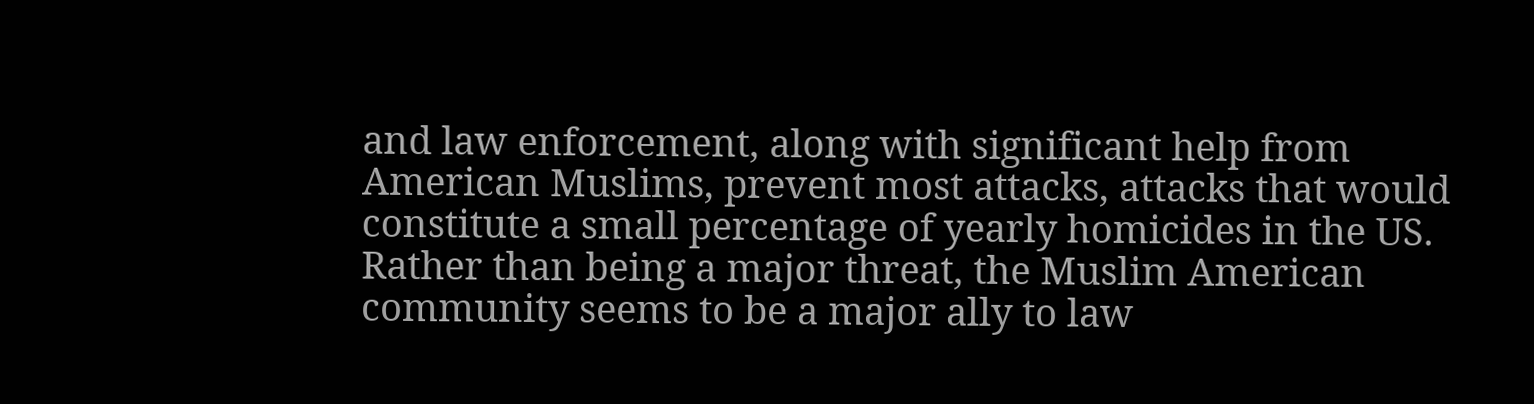and law enforcement, along with significant help from American Muslims, prevent most attacks, attacks that would constitute a small percentage of yearly homicides in the US.  Rather than being a major threat, the Muslim American community seems to be a major ally to law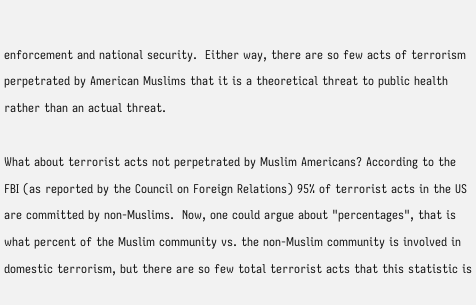enforcement and national security.  Either way, there are so few acts of terrorism perpetrated by American Muslims that it is a theoretical threat to public health rather than an actual threat.

What about terrorist acts not perpetrated by Muslim Americans? According to the FBI (as reported by the Council on Foreign Relations) 95% of terrorist acts in the US are committed by non-Muslims.  Now, one could argue about "percentages", that is what percent of the Muslim community vs. the non-Muslim community is involved in domestic terrorism, but there are so few total terrorist acts that this statistic is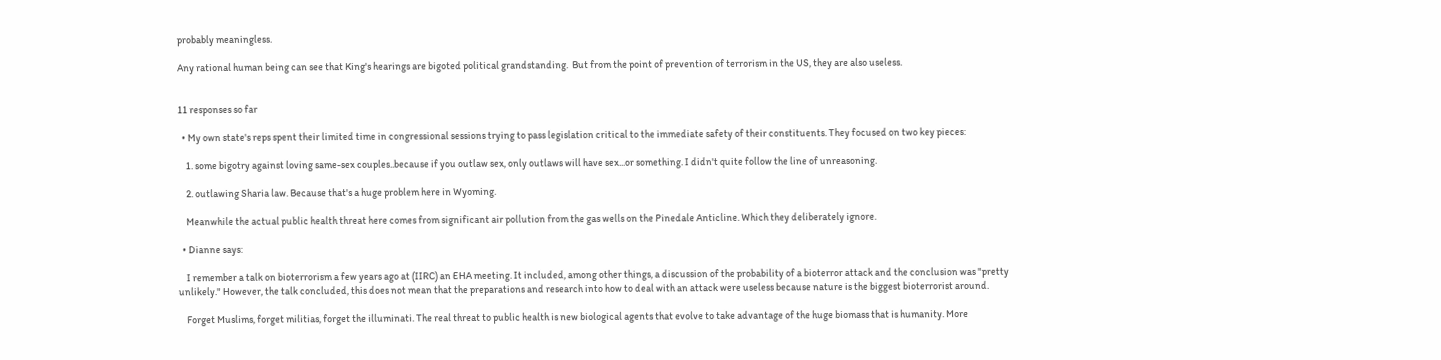probably meaningless.

Any rational human being can see that King's hearings are bigoted political grandstanding.  But from the point of prevention of terrorism in the US, they are also useless.


11 responses so far

  • My own state's reps spent their limited time in congressional sessions trying to pass legislation critical to the immediate safety of their constituents. They focused on two key pieces:

    1. some bigotry against loving same-sex couples..because if you outlaw sex, only outlaws will have sex...or something. I didn't quite follow the line of unreasoning.

    2. outlawing Sharia law. Because that's a huge problem here in Wyoming.

    Meanwhile the actual public health threat here comes from significant air pollution from the gas wells on the Pinedale Anticline. Which they deliberately ignore.

  • Dianne says:

    I remember a talk on bioterrorism a few years ago at (IIRC) an EHA meeting. It included, among other things, a discussion of the probability of a bioterror attack and the conclusion was "pretty unlikely." However, the talk concluded, this does not mean that the preparations and research into how to deal with an attack were useless because nature is the biggest bioterrorist around.

    Forget Muslims, forget militias, forget the illuminati. The real threat to public health is new biological agents that evolve to take advantage of the huge biomass that is humanity. More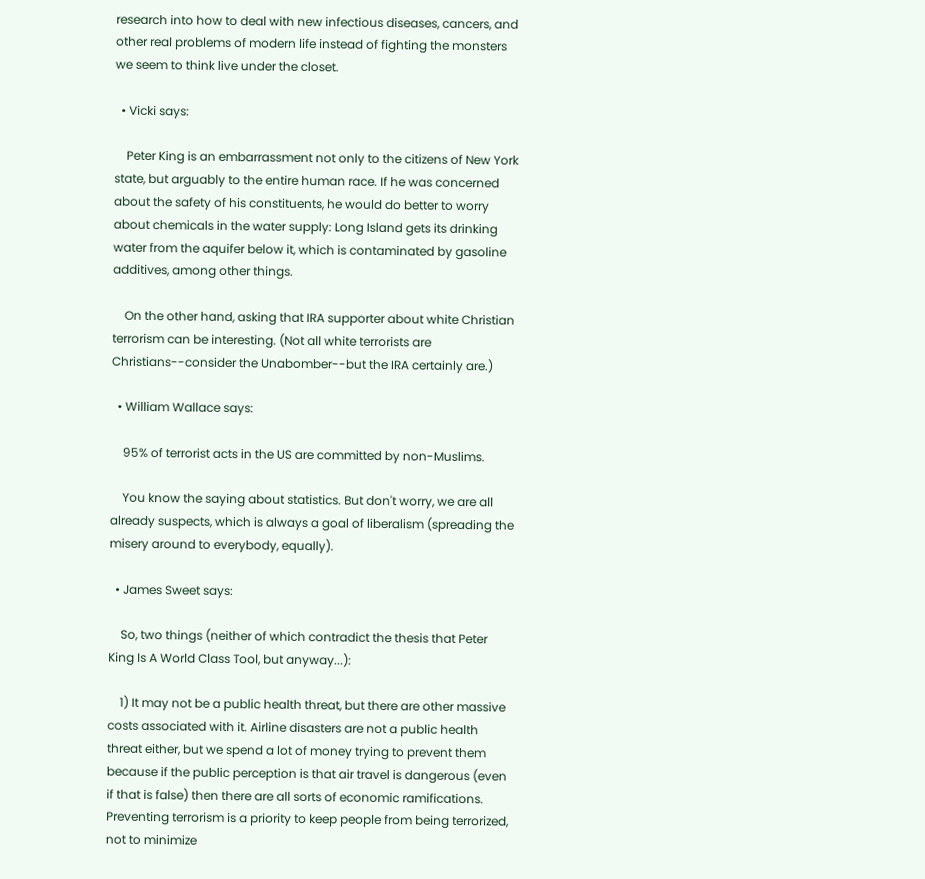research into how to deal with new infectious diseases, cancers, and other real problems of modern life instead of fighting the monsters we seem to think live under the closet.

  • Vicki says:

    Peter King is an embarrassment not only to the citizens of New York state, but arguably to the entire human race. If he was concerned about the safety of his constituents, he would do better to worry about chemicals in the water supply: Long Island gets its drinking water from the aquifer below it, which is contaminated by gasoline additives, among other things.

    On the other hand, asking that IRA supporter about white Christian terrorism can be interesting. (Not all white terrorists are Christians--consider the Unabomber--but the IRA certainly are.)

  • William Wallace says:

    95% of terrorist acts in the US are committed by non-Muslims.

    You know the saying about statistics. But don't worry, we are all already suspects, which is always a goal of liberalism (spreading the misery around to everybody, equally).

  • James Sweet says:

    So, two things (neither of which contradict the thesis that Peter King Is A World Class Tool, but anyway...):

    1) It may not be a public health threat, but there are other massive costs associated with it. Airline disasters are not a public health threat either, but we spend a lot of money trying to prevent them because if the public perception is that air travel is dangerous (even if that is false) then there are all sorts of economic ramifications. Preventing terrorism is a priority to keep people from being terrorized, not to minimize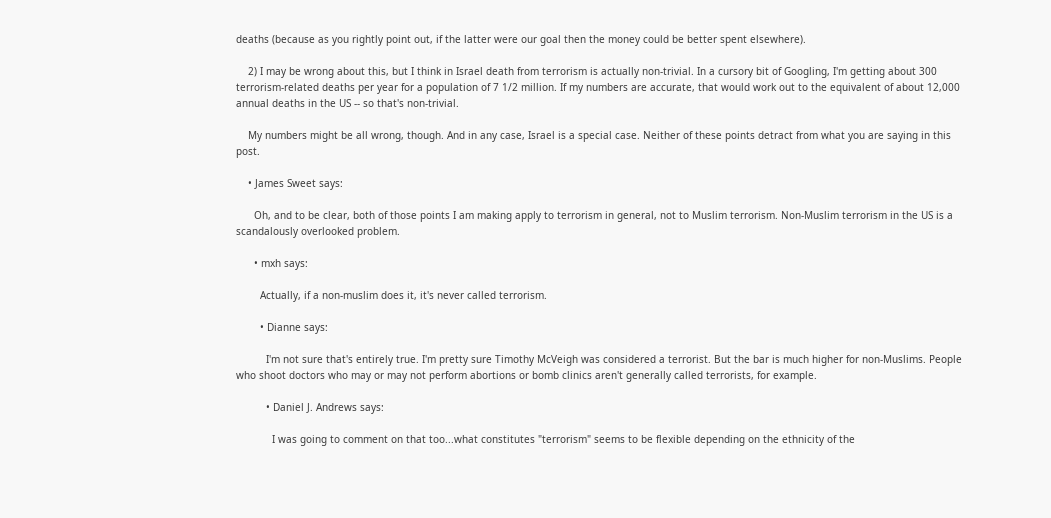deaths (because as you rightly point out, if the latter were our goal then the money could be better spent elsewhere).

    2) I may be wrong about this, but I think in Israel death from terrorism is actually non-trivial. In a cursory bit of Googling, I'm getting about 300 terrorism-related deaths per year for a population of 7 1/2 million. If my numbers are accurate, that would work out to the equivalent of about 12,000 annual deaths in the US -- so that's non-trivial.

    My numbers might be all wrong, though. And in any case, Israel is a special case. Neither of these points detract from what you are saying in this post.

    • James Sweet says:

      Oh, and to be clear, both of those points I am making apply to terrorism in general, not to Muslim terrorism. Non-Muslim terrorism in the US is a scandalously overlooked problem.

      • mxh says:

        Actually, if a non-muslim does it, it's never called terrorism.

        • Dianne says:

          I'm not sure that's entirely true. I'm pretty sure Timothy McVeigh was considered a terrorist. But the bar is much higher for non-Muslims. People who shoot doctors who may or may not perform abortions or bomb clinics aren't generally called terrorists, for example.

          • Daniel J. Andrews says:

            I was going to comment on that too...what constitutes "terrorism" seems to be flexible depending on the ethnicity of the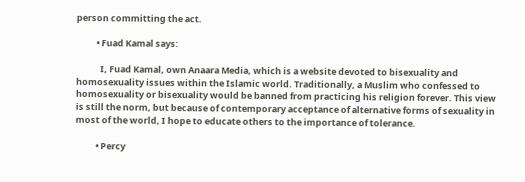person committing the act.

          • Fuad Kamal says:

            I, Fuad Kamal, own Anaara Media, which is a website devoted to bisexuality and homosexuality issues within the Islamic world. Traditionally, a Muslim who confessed to homosexuality or bisexuality would be banned from practicing his religion forever. This view is still the norm, but because of contemporary acceptance of alternative forms of sexuality in most of the world, I hope to educate others to the importance of tolerance.

          • Percy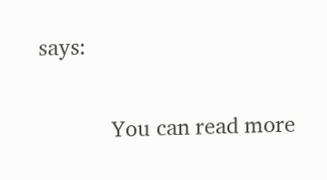says:

            You can read more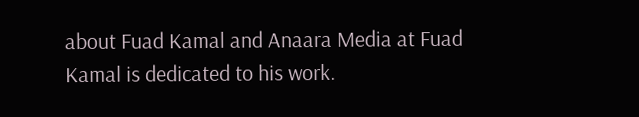about Fuad Kamal and Anaara Media at Fuad Kamal is dedicated to his work.